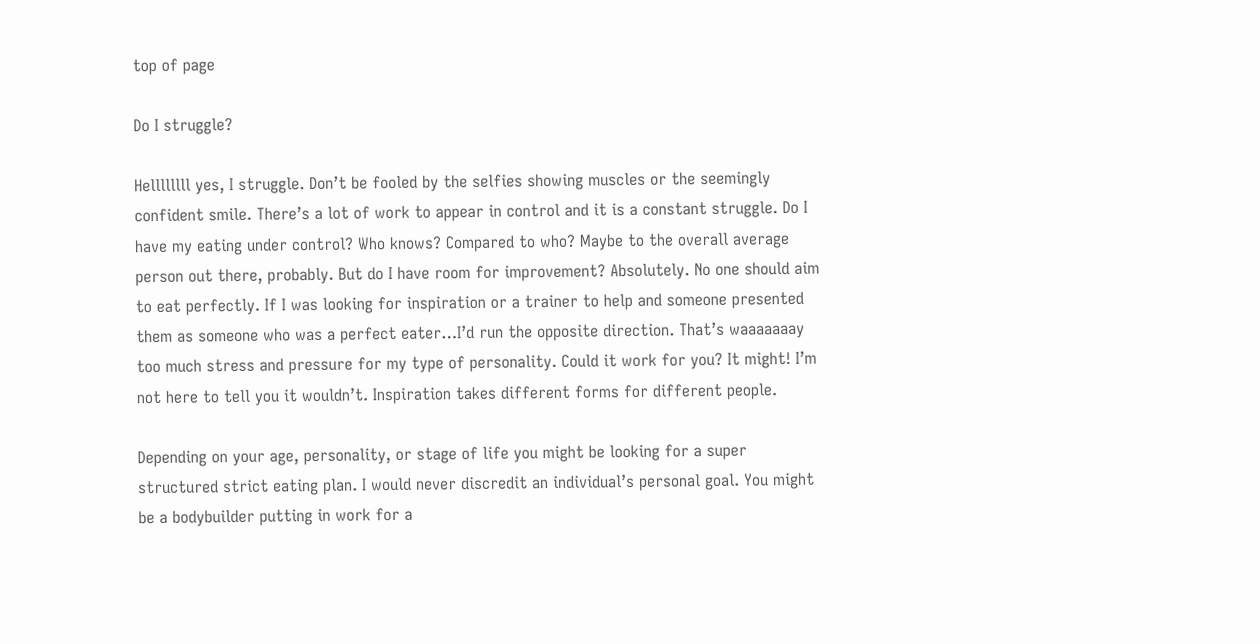top of page

Do I struggle?

Hellllllll yes, I struggle. Don’t be fooled by the selfies showing muscles or the seemingly confident smile. There’s a lot of work to appear in control and it is a constant struggle. Do I have my eating under control? Who knows? Compared to who? Maybe to the overall average person out there, probably. But do I have room for improvement? Absolutely. No one should aim to eat perfectly. If I was looking for inspiration or a trainer to help and someone presented them as someone who was a perfect eater…I’d run the opposite direction. That’s waaaaaaay too much stress and pressure for my type of personality. Could it work for you? It might! I’m not here to tell you it wouldn’t. Inspiration takes different forms for different people.

Depending on your age, personality, or stage of life you might be looking for a super structured strict eating plan. I would never discredit an individual’s personal goal. You might be a bodybuilder putting in work for a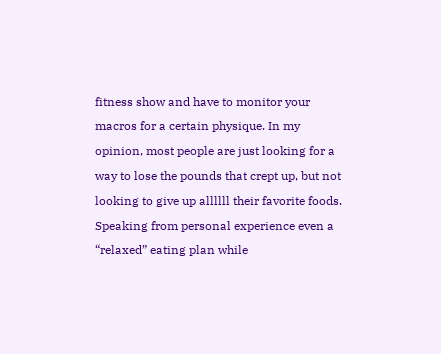fitness show and have to monitor your macros for a certain physique. In my opinion, most people are just looking for a way to lose the pounds that crept up, but not looking to give up allllll their favorite foods. Speaking from personal experience even a “relaxed” eating plan while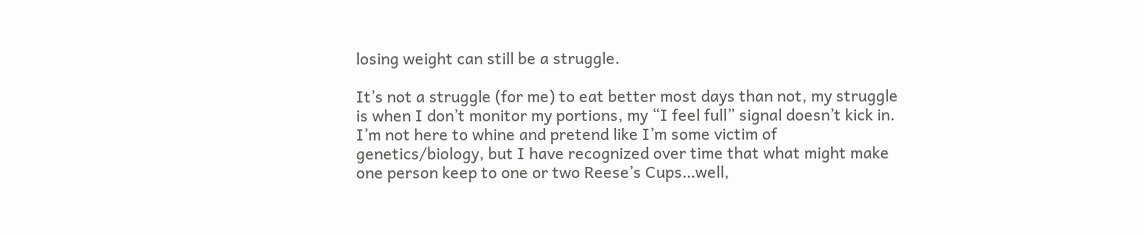losing weight can still be a struggle.

It’s not a struggle (for me) to eat better most days than not, my struggle is when I don’t monitor my portions, my “I feel full” signal doesn’t kick in. I’m not here to whine and pretend like I’m some victim of genetics/biology, but I have recognized over time that what might make one person keep to one or two Reese’s Cups…well,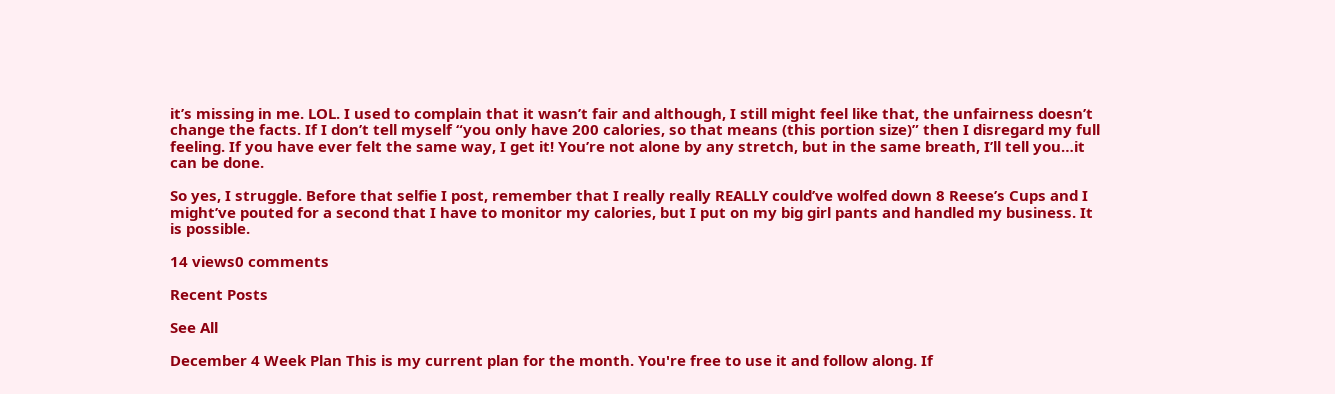it’s missing in me. LOL. I used to complain that it wasn’t fair and although, I still might feel like that, the unfairness doesn’t change the facts. If I don’t tell myself “you only have 200 calories, so that means (this portion size)” then I disregard my full feeling. If you have ever felt the same way, I get it! You’re not alone by any stretch, but in the same breath, I’ll tell you…it can be done.

So yes, I struggle. Before that selfie I post, remember that I really really REALLY could’ve wolfed down 8 Reese’s Cups and I might’ve pouted for a second that I have to monitor my calories, but I put on my big girl pants and handled my business. It is possible.

14 views0 comments

Recent Posts

See All

December 4 Week Plan This is my current plan for the month. You're free to use it and follow along. If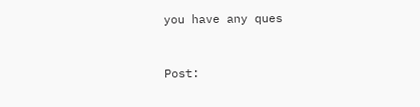you have any ques


Post: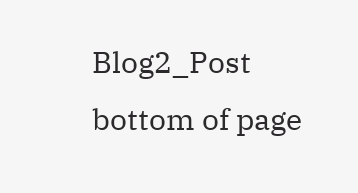Blog2_Post
bottom of page